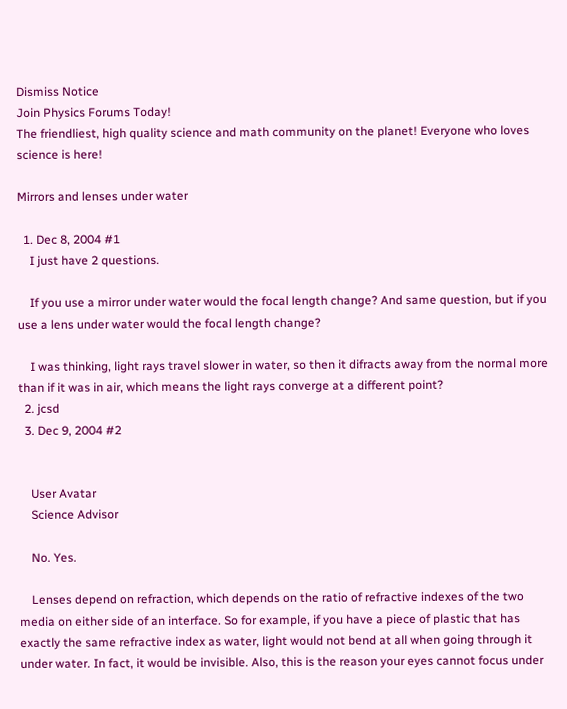Dismiss Notice
Join Physics Forums Today!
The friendliest, high quality science and math community on the planet! Everyone who loves science is here!

Mirrors and lenses under water

  1. Dec 8, 2004 #1
    I just have 2 questions.

    If you use a mirror under water would the focal length change? And same question, but if you use a lens under water would the focal length change?

    I was thinking, light rays travel slower in water, so then it difracts away from the normal more than if it was in air, which means the light rays converge at a different point?
  2. jcsd
  3. Dec 9, 2004 #2


    User Avatar
    Science Advisor

    No. Yes.

    Lenses depend on refraction, which depends on the ratio of refractive indexes of the two media on either side of an interface. So for example, if you have a piece of plastic that has exactly the same refractive index as water, light would not bend at all when going through it under water. In fact, it would be invisible. Also, this is the reason your eyes cannot focus under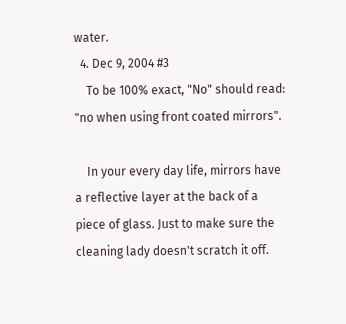water.
  4. Dec 9, 2004 #3
    To be 100% exact, "No" should read: "no when using front coated mirrors".

    In your every day life, mirrors have a reflective layer at the back of a piece of glass. Just to make sure the cleaning lady doesn't scratch it off.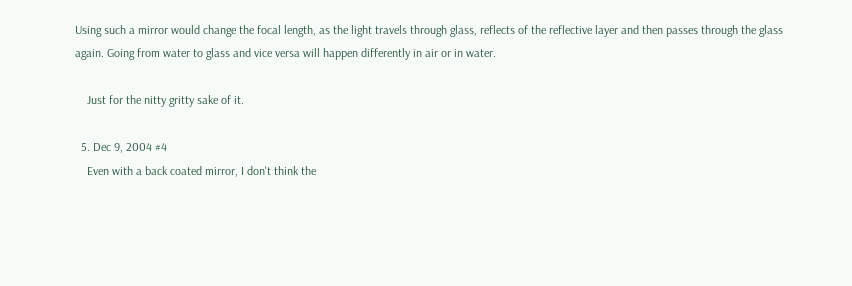Using such a mirror would change the focal length, as the light travels through glass, reflects of the reflective layer and then passes through the glass again. Going from water to glass and vice versa will happen differently in air or in water.

    Just for the nitty gritty sake of it.

  5. Dec 9, 2004 #4
    Even with a back coated mirror, I don't think the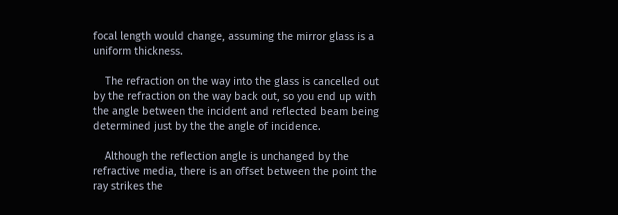focal length would change, assuming the mirror glass is a uniform thickness.

    The refraction on the way into the glass is cancelled out by the refraction on the way back out, so you end up with the angle between the incident and reflected beam being determined just by the the angle of incidence.

    Although the reflection angle is unchanged by the refractive media, there is an offset between the point the ray strikes the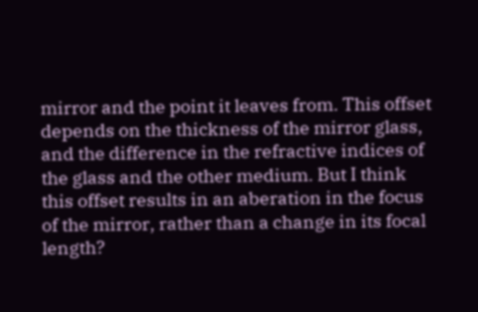mirror and the point it leaves from. This offset depends on the thickness of the mirror glass, and the difference in the refractive indices of the glass and the other medium. But I think this offset results in an aberation in the focus of the mirror, rather than a change in its focal length?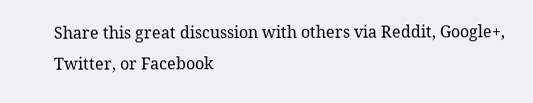Share this great discussion with others via Reddit, Google+, Twitter, or Facebook